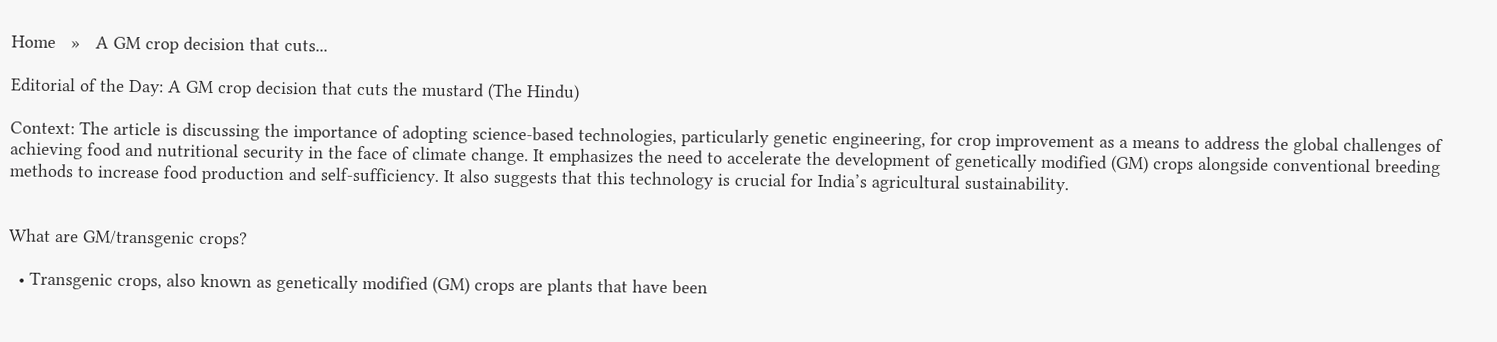Home   »   A GM crop decision that cuts...

Editorial of the Day: A GM crop decision that cuts the mustard (The Hindu)

Context: The article is discussing the importance of adopting science-based technologies, particularly genetic engineering, for crop improvement as a means to address the global challenges of achieving food and nutritional security in the face of climate change. It emphasizes the need to accelerate the development of genetically modified (GM) crops alongside conventional breeding methods to increase food production and self-sufficiency. It also suggests that this technology is crucial for India’s agricultural sustainability.


What are GM/transgenic crops?

  • Transgenic crops, also known as genetically modified (GM) crops are plants that have been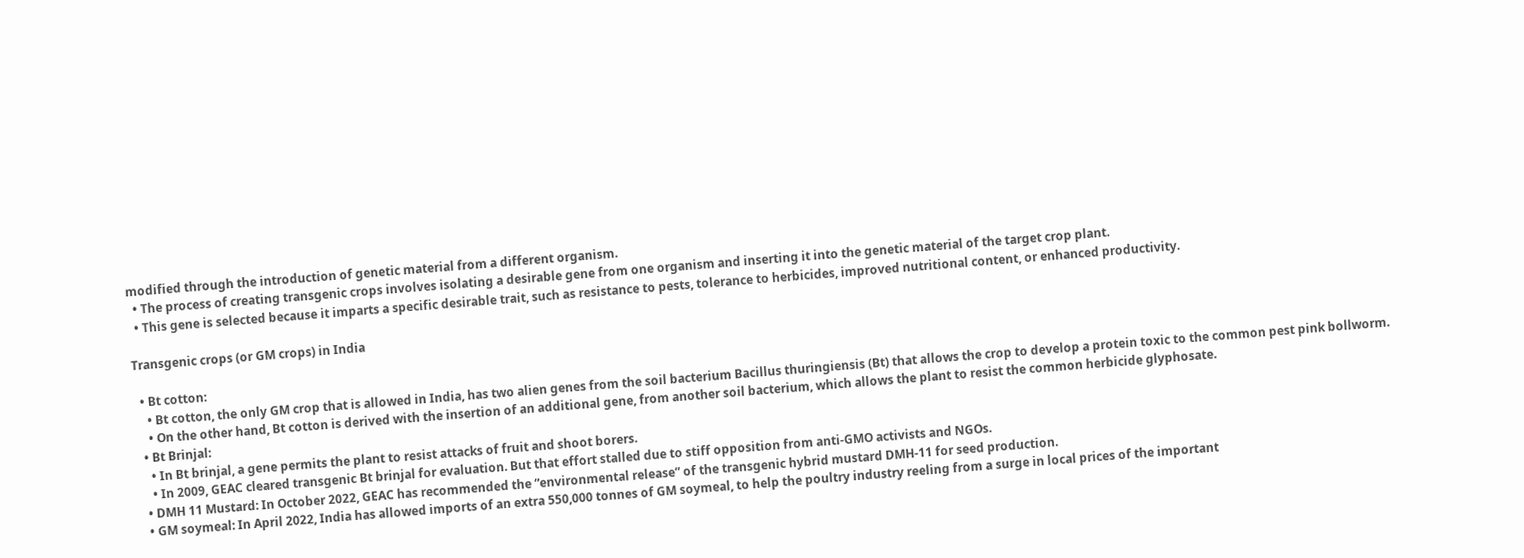modified through the introduction of genetic material from a different organism.
  • The process of creating transgenic crops involves isolating a desirable gene from one organism and inserting it into the genetic material of the target crop plant.
  • This gene is selected because it imparts a specific desirable trait, such as resistance to pests, tolerance to herbicides, improved nutritional content, or enhanced productivity.

Transgenic crops (or GM crops) in India

  • Bt cotton:
    • Bt cotton, the only GM crop that is allowed in India, has two alien genes from the soil bacterium Bacillus thuringiensis (Bt) that allows the crop to develop a protein toxic to the common pest pink bollworm.
    • On the other hand, Bt cotton is derived with the insertion of an additional gene, from another soil bacterium, which allows the plant to resist the common herbicide glyphosate.
  • Bt Brinjal:
    • In Bt brinjal, a gene permits the plant to resist attacks of fruit and shoot borers.
    • In 2009, GEAC cleared transgenic Bt brinjal for evaluation. But that effort stalled due to stiff opposition from anti-GMO activists and NGOs.
  • DMH 11 Mustard: In October 2022, GEAC has recommended the “environmental release” of the transgenic hybrid mustard DMH-11 for seed production.
  • GM soymeal: In April 2022, India has allowed imports of an extra 550,000 tonnes of GM soymeal, to help the poultry industry reeling from a surge in local prices of the important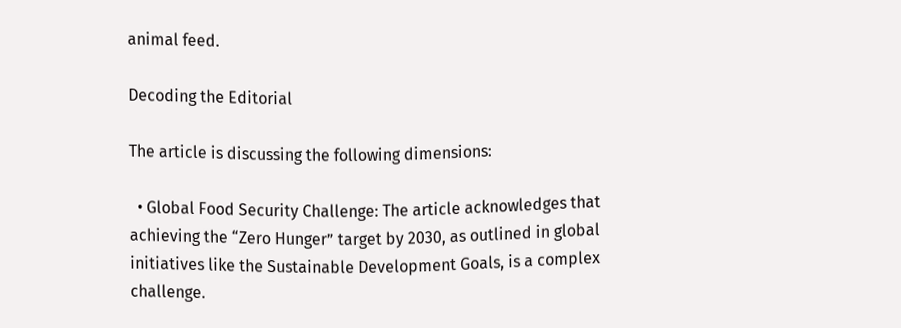animal feed.

Decoding the Editorial

The article is discussing the following dimensions:

  • Global Food Security Challenge: The article acknowledges that achieving the “Zero Hunger” target by 2030, as outlined in global initiatives like the Sustainable Development Goals, is a complex challenge.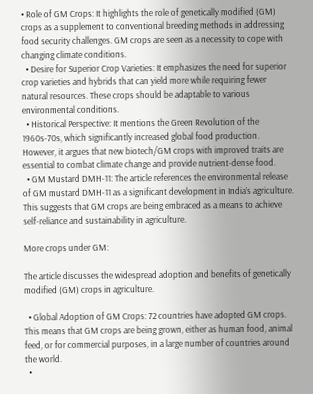• Role of GM Crops: It highlights the role of genetically modified (GM) crops as a supplement to conventional breeding methods in addressing food security challenges. GM crops are seen as a necessity to cope with changing climate conditions.
  • Desire for Superior Crop Varieties: It emphasizes the need for superior crop varieties and hybrids that can yield more while requiring fewer natural resources. These crops should be adaptable to various environmental conditions.
  • Historical Perspective: It mentions the Green Revolution of the 1960s-70s, which significantly increased global food production. However, it argues that new biotech/GM crops with improved traits are essential to combat climate change and provide nutrient-dense food.
  • GM Mustard DMH-11: The article references the environmental release of GM mustard DMH-11 as a significant development in India’s agriculture. This suggests that GM crops are being embraced as a means to achieve self-reliance and sustainability in agriculture.

More crops under GM:

The article discusses the widespread adoption and benefits of genetically modified (GM) crops in agriculture.

  • Global Adoption of GM Crops: 72 countries have adopted GM crops. This means that GM crops are being grown, either as human food, animal feed, or for commercial purposes, in a large number of countries around the world.
  •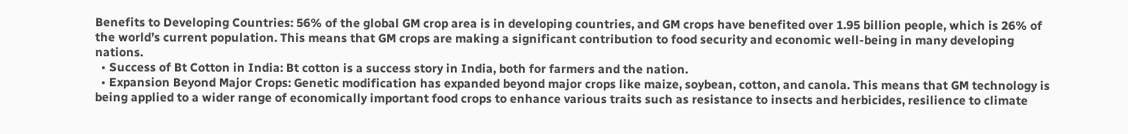Benefits to Developing Countries: 56% of the global GM crop area is in developing countries, and GM crops have benefited over 1.95 billion people, which is 26% of the world’s current population. This means that GM crops are making a significant contribution to food security and economic well-being in many developing nations.
  • Success of Bt Cotton in India: Bt cotton is a success story in India, both for farmers and the nation.
  • Expansion Beyond Major Crops: Genetic modification has expanded beyond major crops like maize, soybean, cotton, and canola. This means that GM technology is being applied to a wider range of economically important food crops to enhance various traits such as resistance to insects and herbicides, resilience to climate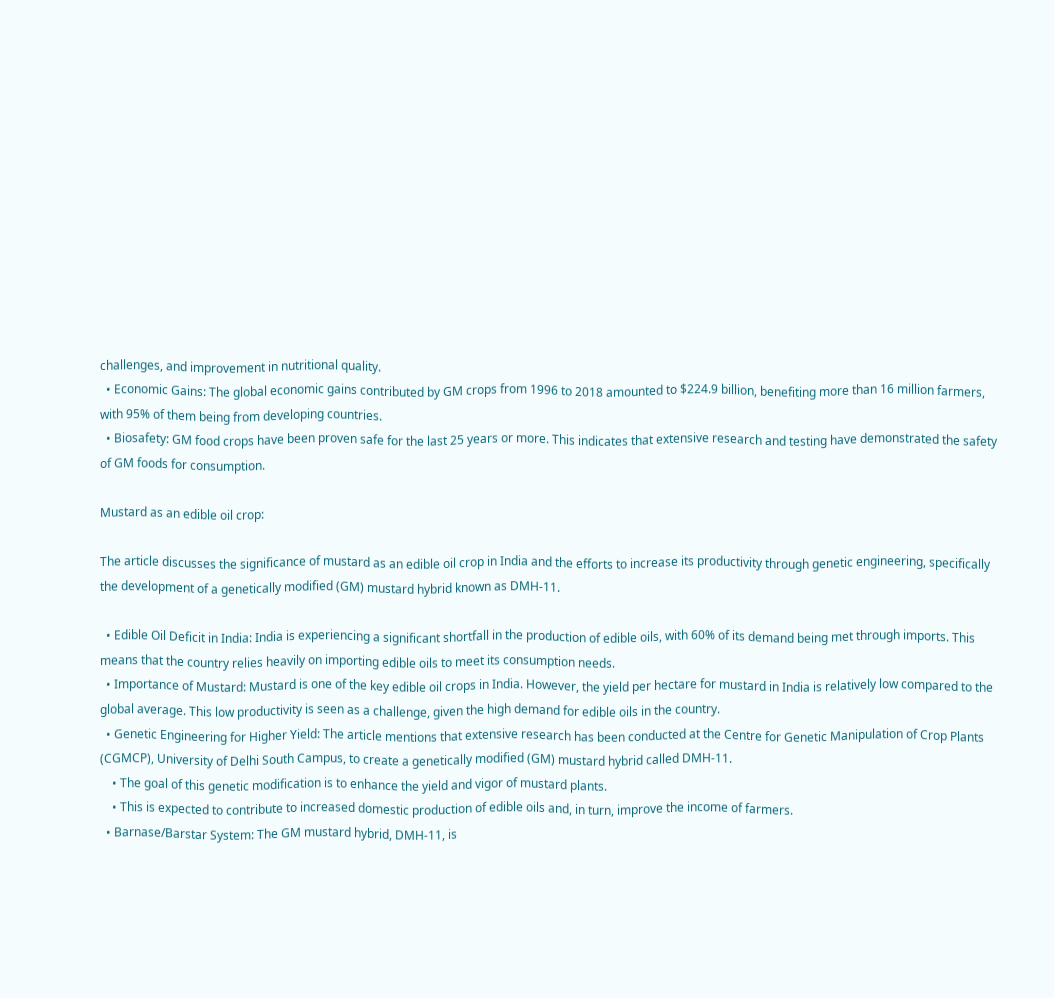challenges, and improvement in nutritional quality.
  • Economic Gains: The global economic gains contributed by GM crops from 1996 to 2018 amounted to $224.9 billion, benefiting more than 16 million farmers, with 95% of them being from developing countries.
  • Biosafety: GM food crops have been proven safe for the last 25 years or more. This indicates that extensive research and testing have demonstrated the safety of GM foods for consumption.

Mustard as an edible oil crop:

The article discusses the significance of mustard as an edible oil crop in India and the efforts to increase its productivity through genetic engineering, specifically the development of a genetically modified (GM) mustard hybrid known as DMH-11.

  • Edible Oil Deficit in India: India is experiencing a significant shortfall in the production of edible oils, with 60% of its demand being met through imports. This means that the country relies heavily on importing edible oils to meet its consumption needs.
  • Importance of Mustard: Mustard is one of the key edible oil crops in India. However, the yield per hectare for mustard in India is relatively low compared to the global average. This low productivity is seen as a challenge, given the high demand for edible oils in the country.
  • Genetic Engineering for Higher Yield: The article mentions that extensive research has been conducted at the Centre for Genetic Manipulation of Crop Plants (CGMCP), University of Delhi South Campus, to create a genetically modified (GM) mustard hybrid called DMH-11.
    • The goal of this genetic modification is to enhance the yield and vigor of mustard plants.
    • This is expected to contribute to increased domestic production of edible oils and, in turn, improve the income of farmers.
  • Barnase/Barstar System: The GM mustard hybrid, DMH-11, is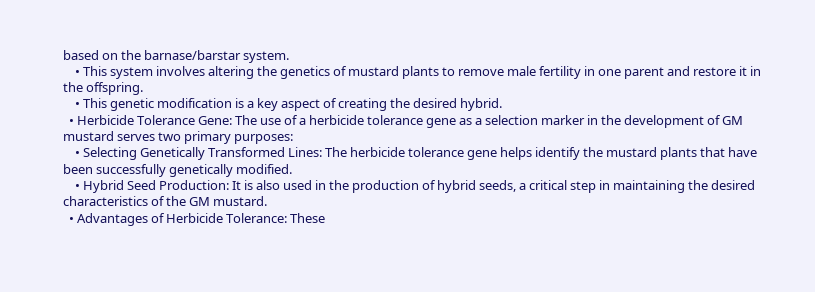based on the barnase/barstar system.
    • This system involves altering the genetics of mustard plants to remove male fertility in one parent and restore it in the offspring.
    • This genetic modification is a key aspect of creating the desired hybrid.
  • Herbicide Tolerance Gene: The use of a herbicide tolerance gene as a selection marker in the development of GM mustard serves two primary purposes:
    • Selecting Genetically Transformed Lines: The herbicide tolerance gene helps identify the mustard plants that have been successfully genetically modified.
    • Hybrid Seed Production: It is also used in the production of hybrid seeds, a critical step in maintaining the desired characteristics of the GM mustard.
  • Advantages of Herbicide Tolerance: These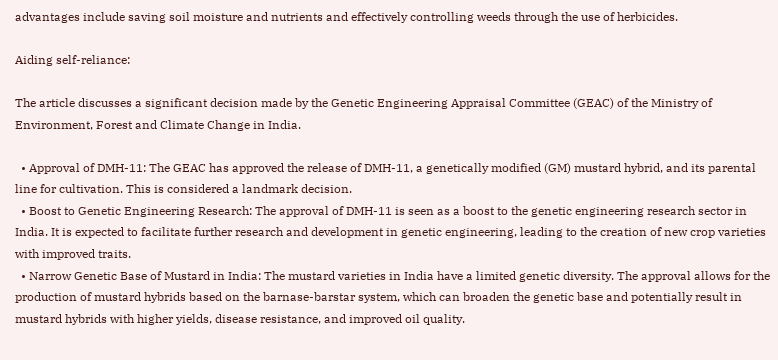advantages include saving soil moisture and nutrients and effectively controlling weeds through the use of herbicides.

Aiding self-reliance:

The article discusses a significant decision made by the Genetic Engineering Appraisal Committee (GEAC) of the Ministry of Environment, Forest and Climate Change in India.

  • Approval of DMH-11: The GEAC has approved the release of DMH-11, a genetically modified (GM) mustard hybrid, and its parental line for cultivation. This is considered a landmark decision.
  • Boost to Genetic Engineering Research: The approval of DMH-11 is seen as a boost to the genetic engineering research sector in India. It is expected to facilitate further research and development in genetic engineering, leading to the creation of new crop varieties with improved traits.
  • Narrow Genetic Base of Mustard in India: The mustard varieties in India have a limited genetic diversity. The approval allows for the production of mustard hybrids based on the barnase-barstar system, which can broaden the genetic base and potentially result in mustard hybrids with higher yields, disease resistance, and improved oil quality.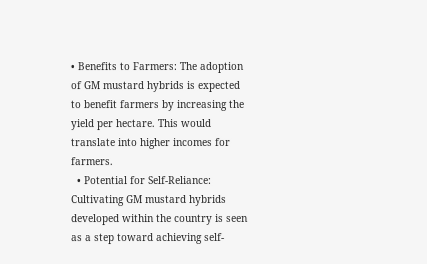• Benefits to Farmers: The adoption of GM mustard hybrids is expected to benefit farmers by increasing the yield per hectare. This would translate into higher incomes for farmers.
  • Potential for Self-Reliance: Cultivating GM mustard hybrids developed within the country is seen as a step toward achieving self-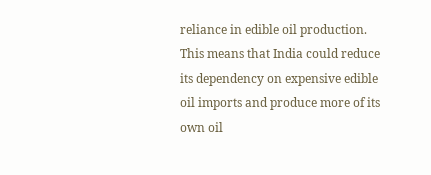reliance in edible oil production. This means that India could reduce its dependency on expensive edible oil imports and produce more of its own oil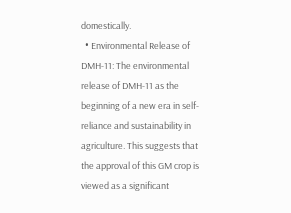domestically.
  • Environmental Release of DMH-11: The environmental release of DMH-11 as the beginning of a new era in self-reliance and sustainability in agriculture. This suggests that the approval of this GM crop is viewed as a significant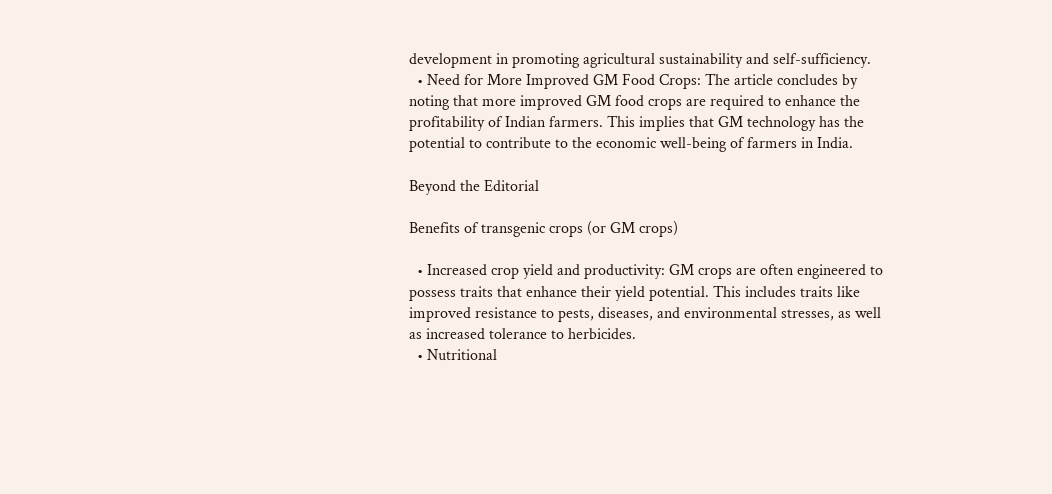development in promoting agricultural sustainability and self-sufficiency.
  • Need for More Improved GM Food Crops: The article concludes by noting that more improved GM food crops are required to enhance the profitability of Indian farmers. This implies that GM technology has the potential to contribute to the economic well-being of farmers in India.

Beyond the Editorial

Benefits of transgenic crops (or GM crops)

  • Increased crop yield and productivity: GM crops are often engineered to possess traits that enhance their yield potential. This includes traits like improved resistance to pests, diseases, and environmental stresses, as well as increased tolerance to herbicides.
  • Nutritional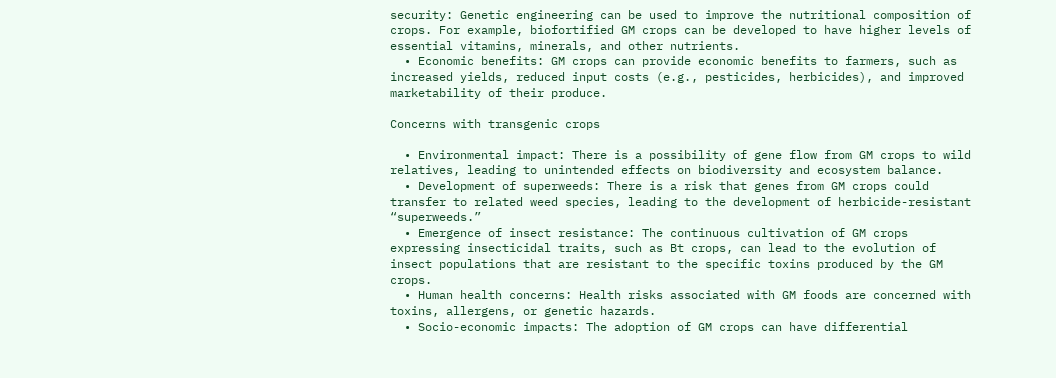security: Genetic engineering can be used to improve the nutritional composition of crops. For example, biofortified GM crops can be developed to have higher levels of essential vitamins, minerals, and other nutrients.
  • Economic benefits: GM crops can provide economic benefits to farmers, such as increased yields, reduced input costs (e.g., pesticides, herbicides), and improved marketability of their produce.

Concerns with transgenic crops

  • Environmental impact: There is a possibility of gene flow from GM crops to wild relatives, leading to unintended effects on biodiversity and ecosystem balance.
  • Development of superweeds: There is a risk that genes from GM crops could transfer to related weed species, leading to the development of herbicide-resistant “superweeds.”
  • Emergence of insect resistance: The continuous cultivation of GM crops expressing insecticidal traits, such as Bt crops, can lead to the evolution of insect populations that are resistant to the specific toxins produced by the GM crops.
  • Human health concerns: Health risks associated with GM foods are concerned with toxins, allergens, or genetic hazards.
  • Socio-economic impacts: The adoption of GM crops can have differential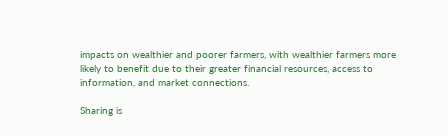impacts on wealthier and poorer farmers, with wealthier farmers more likely to benefit due to their greater financial resources, access to information, and market connections.

Sharing is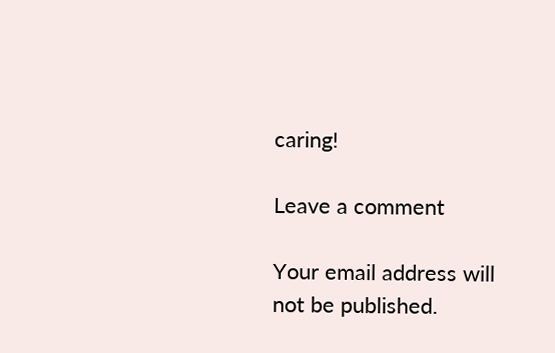caring!

Leave a comment

Your email address will not be published.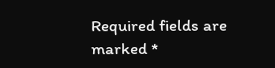Required fields are marked *